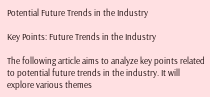Potential Future Trends in the Industry

Key Points: Future Trends in the Industry

The following article aims to analyze key points related to potential future trends in the industry. It will explore various themes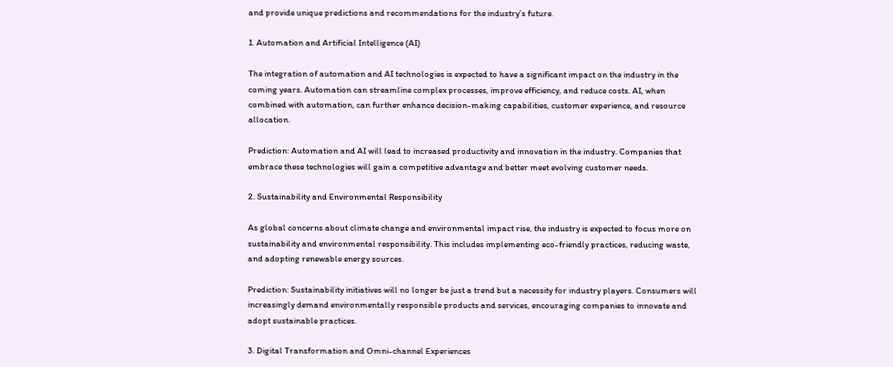and provide unique predictions and recommendations for the industry’s future.

1. Automation and Artificial Intelligence (AI)

The integration of automation and AI technologies is expected to have a significant impact on the industry in the coming years. Automation can streamline complex processes, improve efficiency, and reduce costs. AI, when combined with automation, can further enhance decision-making capabilities, customer experience, and resource allocation.

Prediction: Automation and AI will lead to increased productivity and innovation in the industry. Companies that embrace these technologies will gain a competitive advantage and better meet evolving customer needs.

2. Sustainability and Environmental Responsibility

As global concerns about climate change and environmental impact rise, the industry is expected to focus more on sustainability and environmental responsibility. This includes implementing eco-friendly practices, reducing waste, and adopting renewable energy sources.

Prediction: Sustainability initiatives will no longer be just a trend but a necessity for industry players. Consumers will increasingly demand environmentally responsible products and services, encouraging companies to innovate and adopt sustainable practices.

3. Digital Transformation and Omni-channel Experiences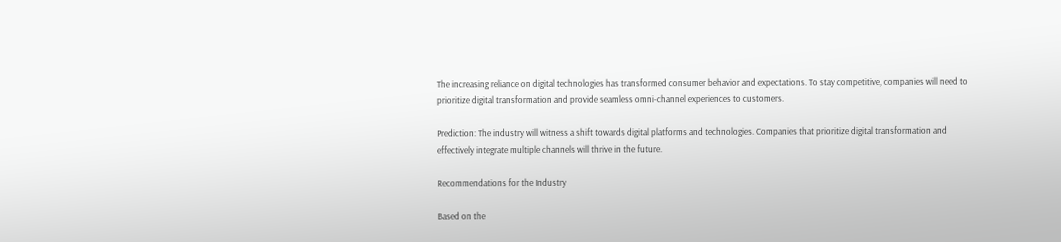The increasing reliance on digital technologies has transformed consumer behavior and expectations. To stay competitive, companies will need to prioritize digital transformation and provide seamless omni-channel experiences to customers.

Prediction: The industry will witness a shift towards digital platforms and technologies. Companies that prioritize digital transformation and effectively integrate multiple channels will thrive in the future.

Recommendations for the Industry

Based on the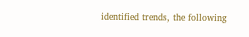identified trends, the following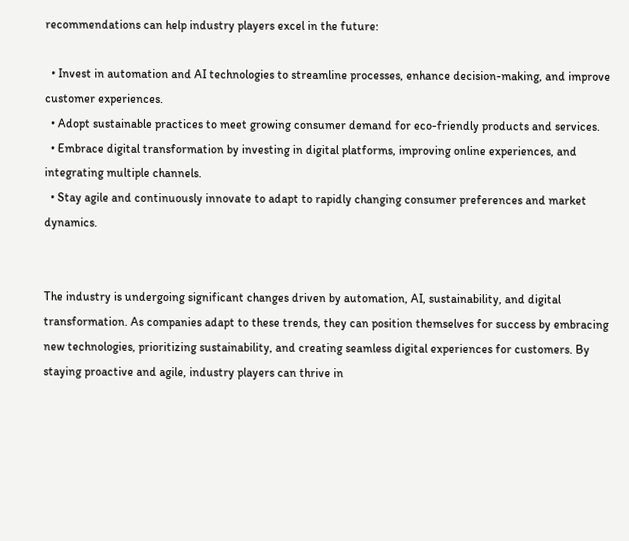recommendations can help industry players excel in the future:

  • Invest in automation and AI technologies to streamline processes, enhance decision-making, and improve customer experiences.
  • Adopt sustainable practices to meet growing consumer demand for eco-friendly products and services.
  • Embrace digital transformation by investing in digital platforms, improving online experiences, and integrating multiple channels.
  • Stay agile and continuously innovate to adapt to rapidly changing consumer preferences and market dynamics.


The industry is undergoing significant changes driven by automation, AI, sustainability, and digital transformation. As companies adapt to these trends, they can position themselves for success by embracing new technologies, prioritizing sustainability, and creating seamless digital experiences for customers. By staying proactive and agile, industry players can thrive in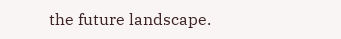the future landscape.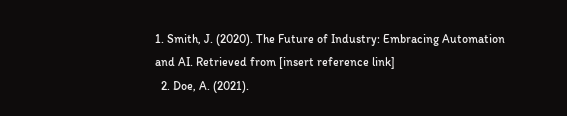1. Smith, J. (2020). The Future of Industry: Embracing Automation and AI. Retrieved from [insert reference link]
  2. Doe, A. (2021).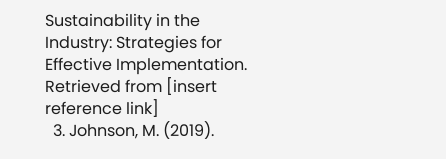Sustainability in the Industry: Strategies for Effective Implementation. Retrieved from [insert reference link]
  3. Johnson, M. (2019).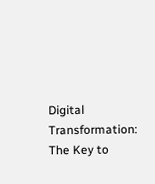Digital Transformation: The Key to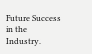Future Success in the Industry.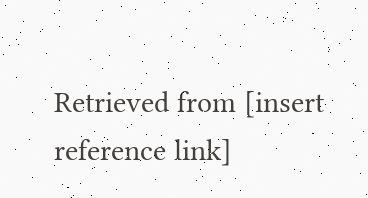Retrieved from [insert reference link]